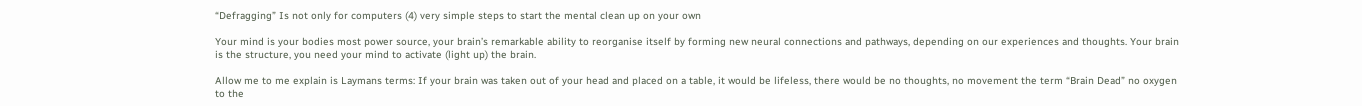“Defragging” Is not only for computers (4) very simple steps to start the mental clean up on your own

Your mind is your bodies most power source, your brain’s remarkable ability to reorganise itself by forming new neural connections and pathways, depending on our experiences and thoughts. Your brain is the structure, you need your mind to activate (light up) the brain.

Allow me to me explain is Laymans terms: If your brain was taken out of your head and placed on a table, it would be lifeless, there would be no thoughts, no movement the term “Brain Dead” no oxygen to the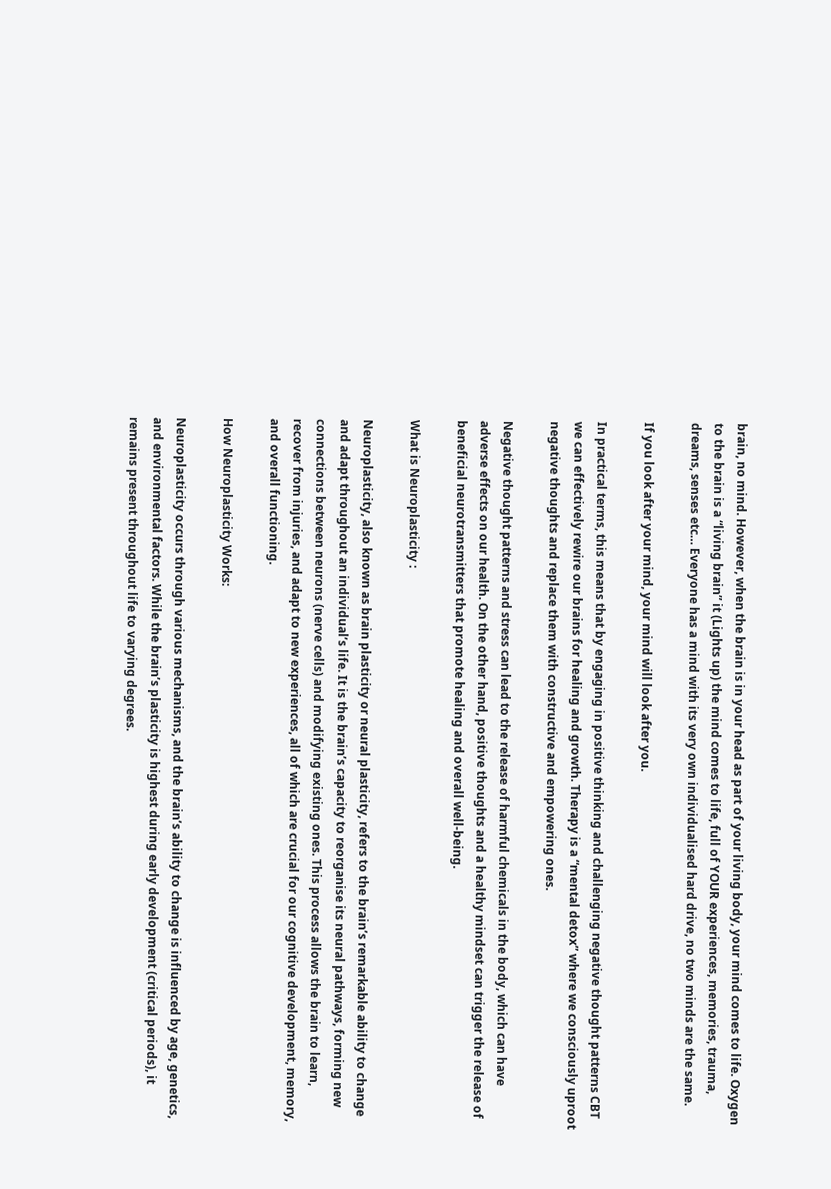brain, no mind. However, when the brain is in your head as part of your living body, your mind comes to life. Oxygen to the brain is a “living brain” it (Lights up) the mind comes to life, full of YOUR experiences, memories, trauma, dreams, senses etc… Everyone has a mind with its very own individualised hard drive, no two minds are the same.

If you look after your mind, your mind will look after you.

In practical terms, this means that by engaging in positive thinking and challenging negative thought patterns CBT we can effectively rewire our brains for healing and growth. Therapy is a “mental detox” where we consciously uproot negative thoughts and replace them with constructive and empowering ones.

Negative thought patterns and stress can lead to the release of harmful chemicals in the body, which can have adverse effects on our health. On the other hand, positive thoughts and a healthy mindset can trigger the release of beneficial neurotransmitters that promote healing and overall well-being.

What is Neuroplasticity :

Neuroplasticity, also known as brain plasticity or neural plasticity, refers to the brain’s remarkable ability to change and adapt throughout an individual’s life. It is the brain’s capacity to reorganise its neural pathways, forming new connections between neurons (nerve cells) and modifying existing ones. This process allows the brain to learn, recover from injuries, and adapt to new experiences, all of which are crucial for our cognitive development, memory, and overall functioning.

How Neuroplasticity Works:

Neuroplasticity occurs through various mechanisms, and the brain’s ability to change is influenced by age, genetics, and environmental factors. While the brain’s plasticity is highest during early development (critical periods), it remains present throughout life to varying degrees.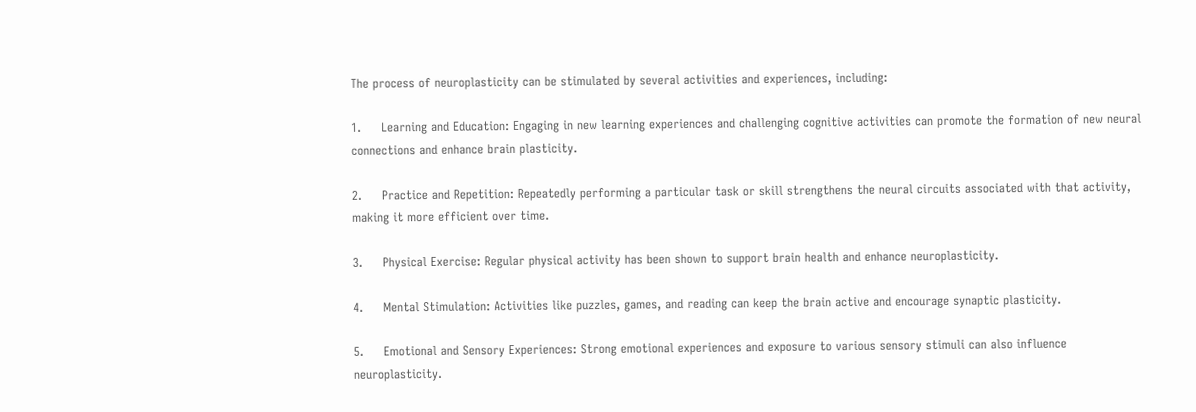The process of neuroplasticity can be stimulated by several activities and experiences, including:

1.     Learning and Education: Engaging in new learning experiences and challenging cognitive activities can promote the formation of new neural connections and enhance brain plasticity.

2.     Practice and Repetition: Repeatedly performing a particular task or skill strengthens the neural circuits associated with that activity, making it more efficient over time.

3.     Physical Exercise: Regular physical activity has been shown to support brain health and enhance neuroplasticity.

4.     Mental Stimulation: Activities like puzzles, games, and reading can keep the brain active and encourage synaptic plasticity.

5.     Emotional and Sensory Experiences: Strong emotional experiences and exposure to various sensory stimuli can also influence neuroplasticity.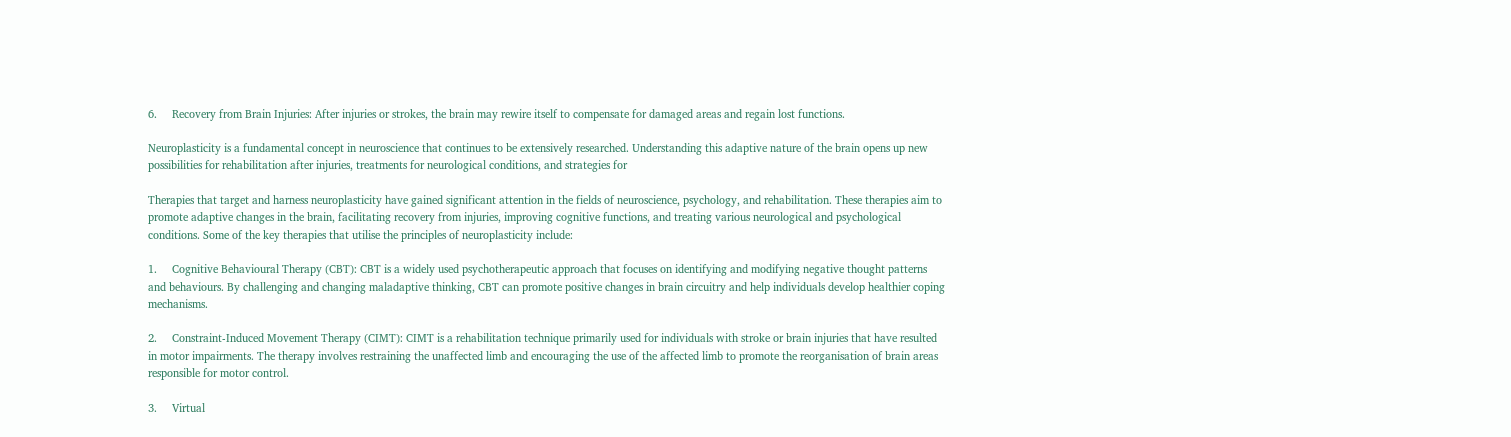6.     Recovery from Brain Injuries: After injuries or strokes, the brain may rewire itself to compensate for damaged areas and regain lost functions.

Neuroplasticity is a fundamental concept in neuroscience that continues to be extensively researched. Understanding this adaptive nature of the brain opens up new possibilities for rehabilitation after injuries, treatments for neurological conditions, and strategies for

Therapies that target and harness neuroplasticity have gained significant attention in the fields of neuroscience, psychology, and rehabilitation. These therapies aim to promote adaptive changes in the brain, facilitating recovery from injuries, improving cognitive functions, and treating various neurological and psychological conditions. Some of the key therapies that utilise the principles of neuroplasticity include:

1.     Cognitive Behavioural Therapy (CBT): CBT is a widely used psychotherapeutic approach that focuses on identifying and modifying negative thought patterns and behaviours. By challenging and changing maladaptive thinking, CBT can promote positive changes in brain circuitry and help individuals develop healthier coping mechanisms.

2.     Constraint-Induced Movement Therapy (CIMT): CIMT is a rehabilitation technique primarily used for individuals with stroke or brain injuries that have resulted in motor impairments. The therapy involves restraining the unaffected limb and encouraging the use of the affected limb to promote the reorganisation of brain areas responsible for motor control.

3.     Virtual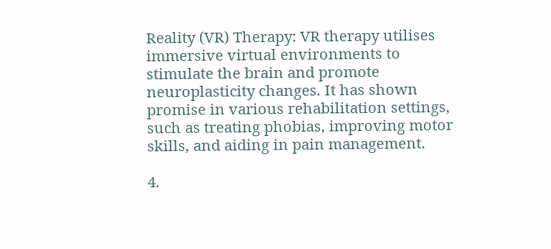Reality (VR) Therapy: VR therapy utilises immersive virtual environments to stimulate the brain and promote neuroplasticity changes. It has shown promise in various rehabilitation settings, such as treating phobias, improving motor skills, and aiding in pain management.

4.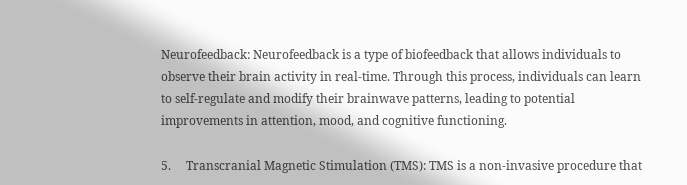Neurofeedback: Neurofeedback is a type of biofeedback that allows individuals to observe their brain activity in real-time. Through this process, individuals can learn to self-regulate and modify their brainwave patterns, leading to potential improvements in attention, mood, and cognitive functioning.

5.     Transcranial Magnetic Stimulation (TMS): TMS is a non-invasive procedure that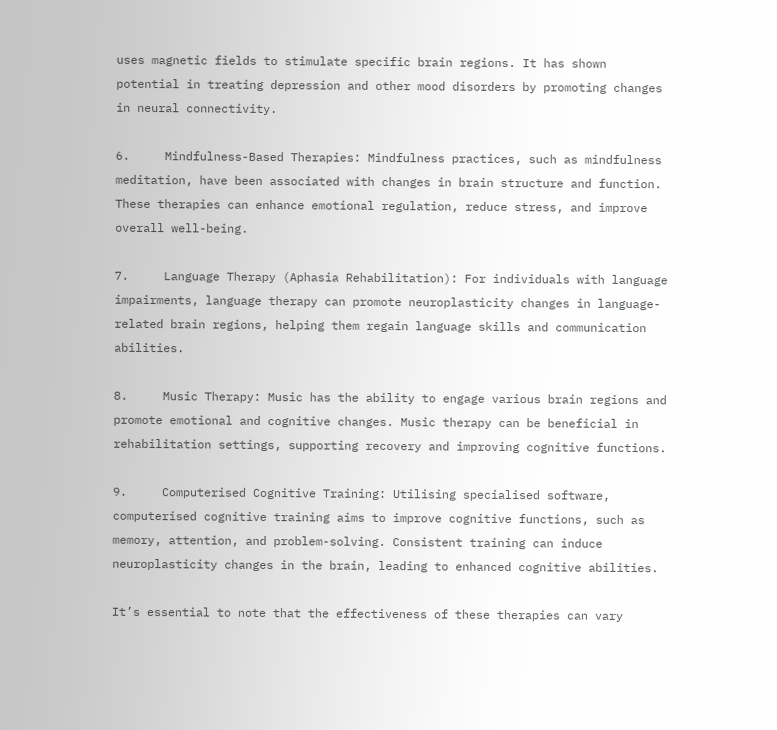uses magnetic fields to stimulate specific brain regions. It has shown potential in treating depression and other mood disorders by promoting changes in neural connectivity.

6.     Mindfulness-Based Therapies: Mindfulness practices, such as mindfulness meditation, have been associated with changes in brain structure and function. These therapies can enhance emotional regulation, reduce stress, and improve overall well-being.

7.     Language Therapy (Aphasia Rehabilitation): For individuals with language impairments, language therapy can promote neuroplasticity changes in language-related brain regions, helping them regain language skills and communication abilities.

8.     Music Therapy: Music has the ability to engage various brain regions and promote emotional and cognitive changes. Music therapy can be beneficial in rehabilitation settings, supporting recovery and improving cognitive functions.

9.     Computerised Cognitive Training: Utilising specialised software, computerised cognitive training aims to improve cognitive functions, such as memory, attention, and problem-solving. Consistent training can induce neuroplasticity changes in the brain, leading to enhanced cognitive abilities.

It’s essential to note that the effectiveness of these therapies can vary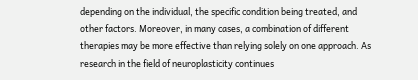depending on the individual, the specific condition being treated, and other factors. Moreover, in many cases, a combination of different therapies may be more effective than relying solely on one approach. As research in the field of neuroplasticity continues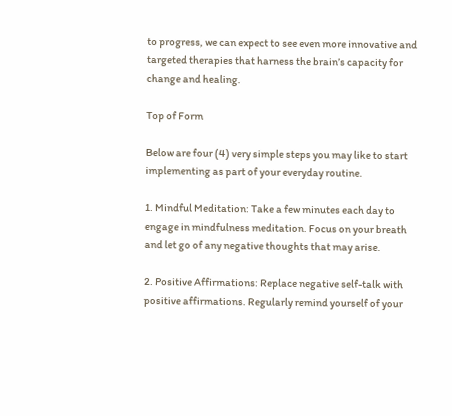to progress, we can expect to see even more innovative and targeted therapies that harness the brain’s capacity for change and healing.

Top of Form

Below are four (4) very simple steps you may like to start implementing as part of your everyday routine.

1. Mindful Meditation: Take a few minutes each day to engage in mindfulness meditation. Focus on your breath and let go of any negative thoughts that may arise.

2. Positive Affirmations: Replace negative self-talk with positive affirmations. Regularly remind yourself of your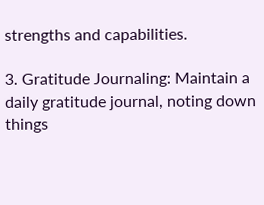strengths and capabilities.

3. Gratitude Journaling: Maintain a daily gratitude journal, noting down things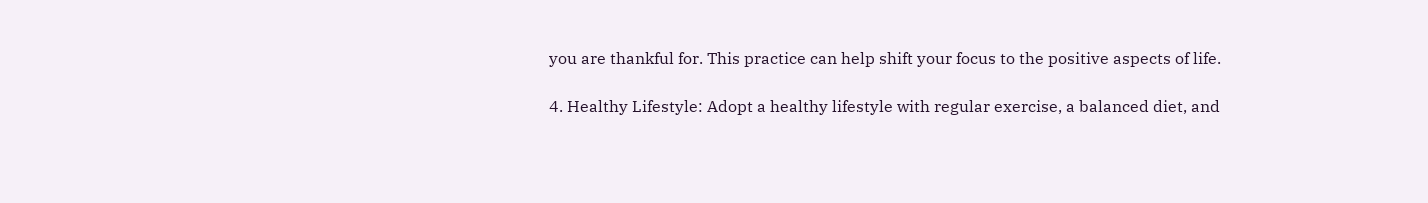you are thankful for. This practice can help shift your focus to the positive aspects of life.

4. Healthy Lifestyle: Adopt a healthy lifestyle with regular exercise, a balanced diet, and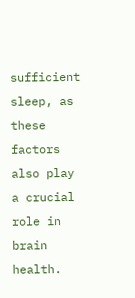sufficient sleep, as these factors also play a crucial role in brain health.